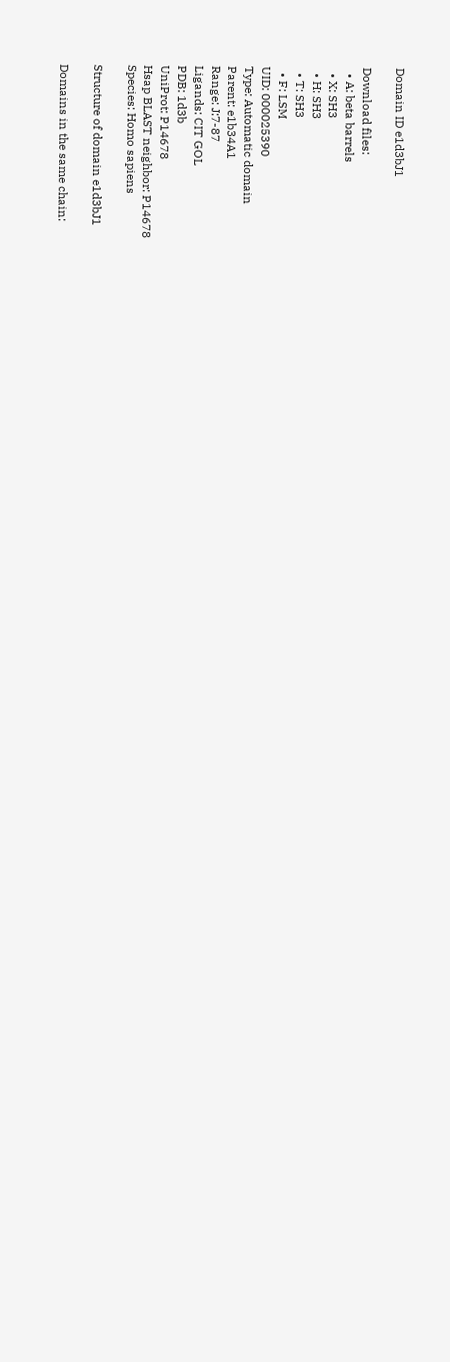Domain ID e1d3bJ1

Download files:
  • A: beta barrels
  • X: SH3
  • H: SH3
  • T: SH3
  • F: LSM
UID: 000025390
Type: Automatic domain
Parent: e1b34A1
Range: J:7-87
Ligands: CIT GOL
PDB: 1d3b
UniProt: P14678
Hsap BLAST neighbor: P14678
Species: Homo sapiens

Structure of domain e1d3bJ1

Domains in the same chain: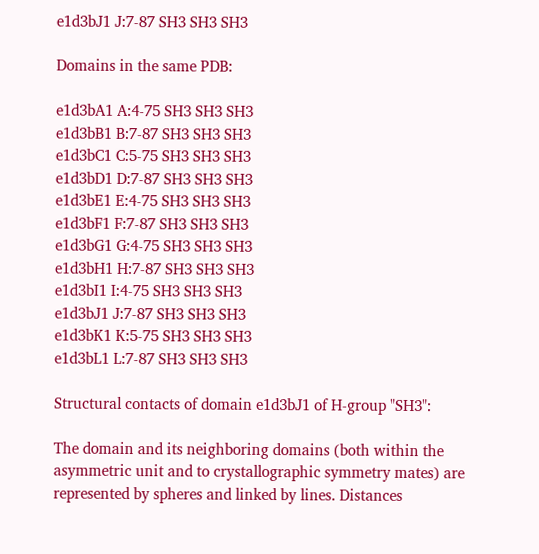e1d3bJ1 J:7-87 SH3 SH3 SH3

Domains in the same PDB:

e1d3bA1 A:4-75 SH3 SH3 SH3
e1d3bB1 B:7-87 SH3 SH3 SH3
e1d3bC1 C:5-75 SH3 SH3 SH3
e1d3bD1 D:7-87 SH3 SH3 SH3
e1d3bE1 E:4-75 SH3 SH3 SH3
e1d3bF1 F:7-87 SH3 SH3 SH3
e1d3bG1 G:4-75 SH3 SH3 SH3
e1d3bH1 H:7-87 SH3 SH3 SH3
e1d3bI1 I:4-75 SH3 SH3 SH3
e1d3bJ1 J:7-87 SH3 SH3 SH3
e1d3bK1 K:5-75 SH3 SH3 SH3
e1d3bL1 L:7-87 SH3 SH3 SH3

Structural contacts of domain e1d3bJ1 of H-group "SH3":

The domain and its neighboring domains (both within the asymmetric unit and to crystallographic symmetry mates) are represented by spheres and linked by lines. Distances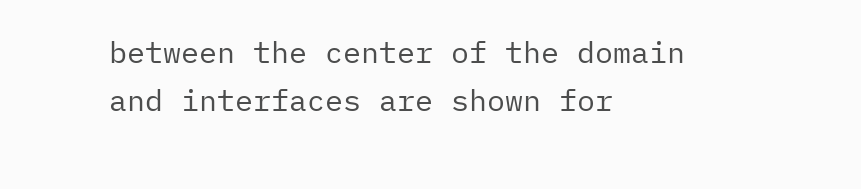between the center of the domain and interfaces are shown for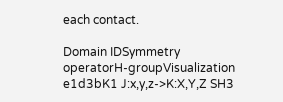each contact.

Domain IDSymmetry operatorH-groupVisualization
e1d3bK1 J:x,y,z->K:X,Y,Z SH3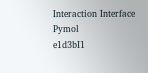Interaction Interface Pymol
e1d3bI1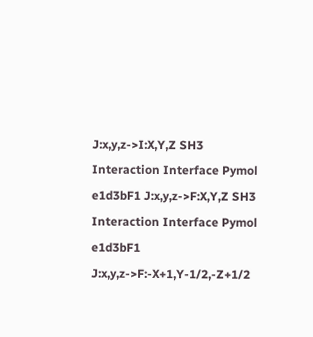J:x,y,z->I:X,Y,Z SH3 Interaction Interface Pymol
e1d3bF1 J:x,y,z->F:X,Y,Z SH3 Interaction Interface Pymol
e1d3bF1 J:x,y,z->F:-X+1,Y-1/2,-Z+1/2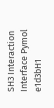SH3 Interaction Interface Pymol
e1d3bH1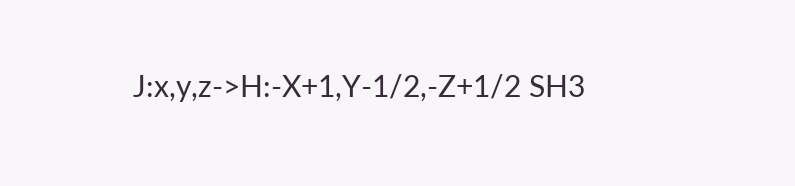J:x,y,z->H:-X+1,Y-1/2,-Z+1/2 SH3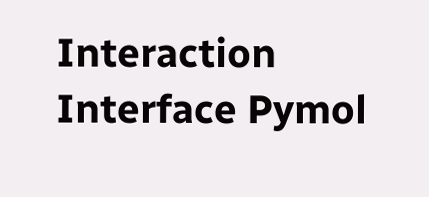Interaction Interface Pymol